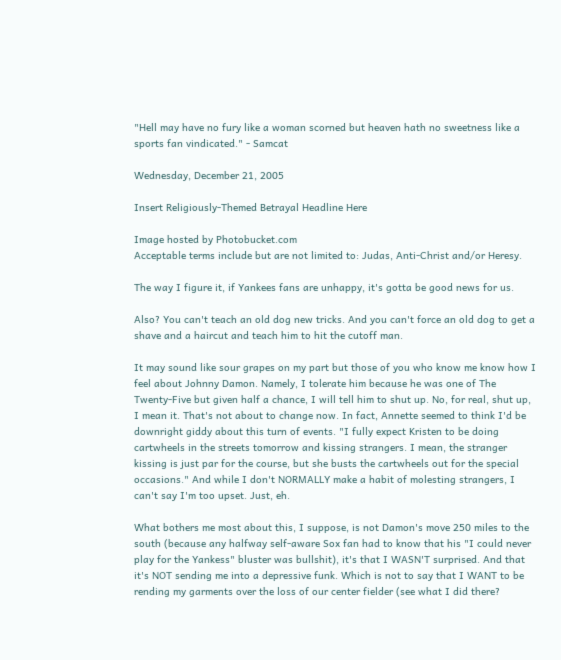"Hell may have no fury like a woman scorned but heaven hath no sweetness like a sports fan vindicated." - Samcat

Wednesday, December 21, 2005

Insert Religiously-Themed Betrayal Headline Here

Image hosted by Photobucket.com
Acceptable terms include but are not limited to: Judas, Anti-Christ and/or Heresy.

The way I figure it, if Yankees fans are unhappy, it's gotta be good news for us.

Also? You can't teach an old dog new tricks. And you can't force an old dog to get a shave and a haircut and teach him to hit the cutoff man.

It may sound like sour grapes on my part but those of you who know me know how I feel about Johnny Damon. Namely, I tolerate him because he was one of The Twenty-Five but given half a chance, I will tell him to shut up. No, for real, shut up, I mean it. That's not about to change now. In fact, Annette seemed to think I'd be downright giddy about this turn of events. "I fully expect Kristen to be doing cartwheels in the streets tomorrow and kissing strangers. I mean, the stranger kissing is just par for the course, but she busts the cartwheels out for the special occasions." And while I don't NORMALLY make a habit of molesting strangers, I can't say I'm too upset. Just, eh.

What bothers me most about this, I suppose, is not Damon's move 250 miles to the south (because any halfway self-aware Sox fan had to know that his "I could never play for the Yankess" bluster was bullshit), it's that I WASN'T surprised. And that it's NOT sending me into a depressive funk. Which is not to say that I WANT to be rending my garments over the loss of our center fielder (see what I did there?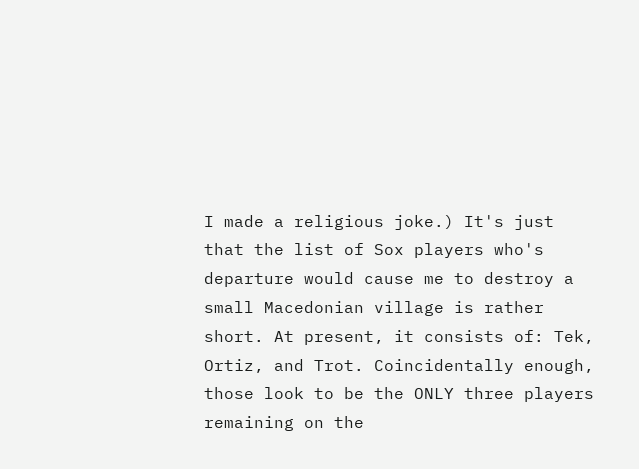I made a religious joke.) It's just that the list of Sox players who's departure would cause me to destroy a small Macedonian village is rather short. At present, it consists of: Tek, Ortiz, and Trot. Coincidentally enough, those look to be the ONLY three players remaining on the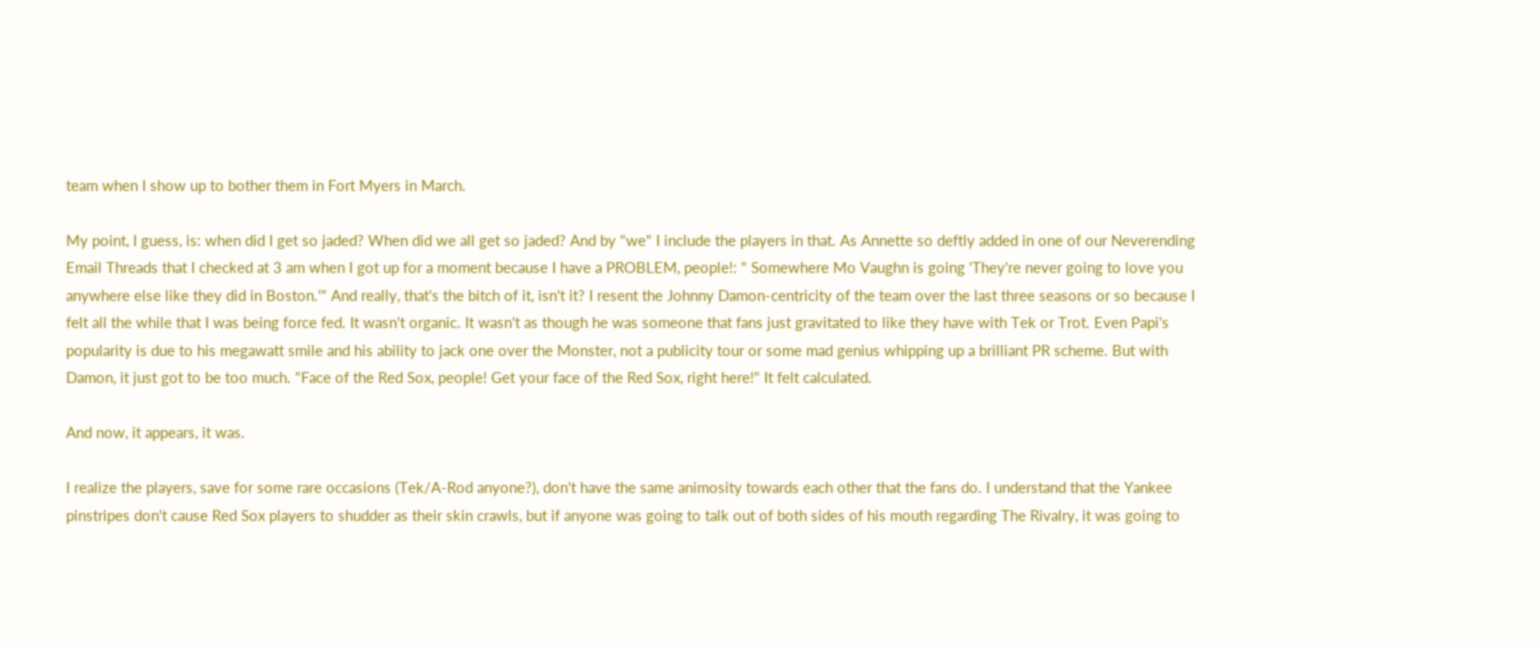team when I show up to bother them in Fort Myers in March.

My point, I guess, is: when did I get so jaded? When did we all get so jaded? And by "we" I include the players in that. As Annette so deftly added in one of our Neverending Email Threads that I checked at 3 am when I got up for a moment because I have a PROBLEM, people!: " Somewhere Mo Vaughn is going 'They're never going to love you anywhere else like they did in Boston.'" And really, that's the bitch of it, isn't it? I resent the Johnny Damon-centricity of the team over the last three seasons or so because I felt all the while that I was being force fed. It wasn't organic. It wasn't as though he was someone that fans just gravitated to like they have with Tek or Trot. Even Papi's popularity is due to his megawatt smile and his ability to jack one over the Monster, not a publicity tour or some mad genius whipping up a brilliant PR scheme. But with Damon, it just got to be too much. "Face of the Red Sox, people! Get your face of the Red Sox, right here!" It felt calculated.

And now, it appears, it was.

I realize the players, save for some rare occasions (Tek/A-Rod anyone?), don't have the same animosity towards each other that the fans do. I understand that the Yankee pinstripes don't cause Red Sox players to shudder as their skin crawls, but if anyone was going to talk out of both sides of his mouth regarding The Rivalry, it was going to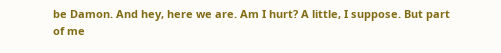be Damon. And hey, here we are. Am I hurt? A little, I suppose. But part of me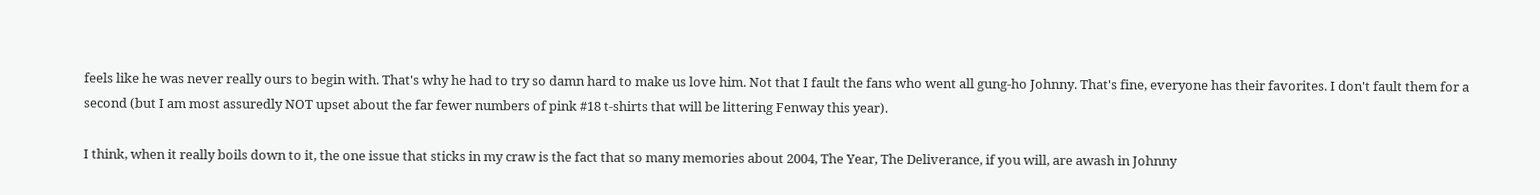feels like he was never really ours to begin with. That's why he had to try so damn hard to make us love him. Not that I fault the fans who went all gung-ho Johnny. That's fine, everyone has their favorites. I don't fault them for a second (but I am most assuredly NOT upset about the far fewer numbers of pink #18 t-shirts that will be littering Fenway this year).

I think, when it really boils down to it, the one issue that sticks in my craw is the fact that so many memories about 2004, The Year, The Deliverance, if you will, are awash in Johnny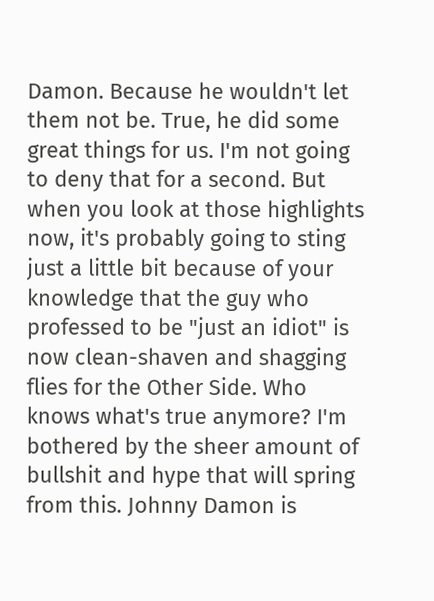Damon. Because he wouldn't let them not be. True, he did some great things for us. I'm not going to deny that for a second. But when you look at those highlights now, it's probably going to sting just a little bit because of your knowledge that the guy who professed to be "just an idiot" is now clean-shaven and shagging flies for the Other Side. Who knows what's true anymore? I'm bothered by the sheer amount of bullshit and hype that will spring from this. Johnny Damon is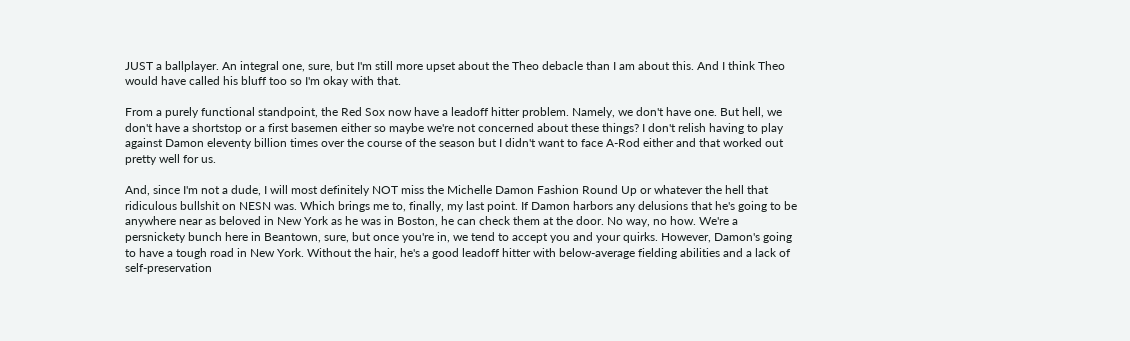JUST a ballplayer. An integral one, sure, but I'm still more upset about the Theo debacle than I am about this. And I think Theo would have called his bluff too so I'm okay with that.

From a purely functional standpoint, the Red Sox now have a leadoff hitter problem. Namely, we don't have one. But hell, we don't have a shortstop or a first basemen either so maybe we're not concerned about these things? I don't relish having to play against Damon eleventy billion times over the course of the season but I didn't want to face A-Rod either and that worked out pretty well for us.

And, since I'm not a dude, I will most definitely NOT miss the Michelle Damon Fashion Round Up or whatever the hell that ridiculous bullshit on NESN was. Which brings me to, finally, my last point. If Damon harbors any delusions that he's going to be anywhere near as beloved in New York as he was in Boston, he can check them at the door. No way, no how. We're a persnickety bunch here in Beantown, sure, but once you're in, we tend to accept you and your quirks. However, Damon's going to have a tough road in New York. Without the hair, he's a good leadoff hitter with below-average fielding abilities and a lack of self-preservation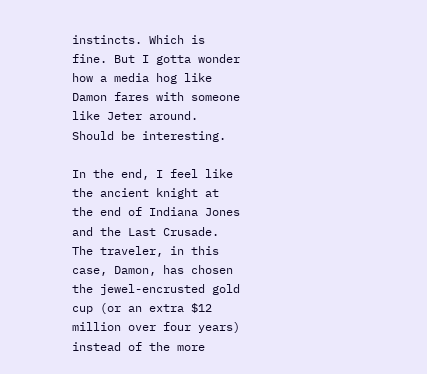instincts. Which is fine. But I gotta wonder how a media hog like Damon fares with someone like Jeter around. Should be interesting.

In the end, I feel like the ancient knight at the end of Indiana Jones and the Last Crusade. The traveler, in this case, Damon, has chosen the jewel-encrusted gold cup (or an extra $12 million over four years) instead of the more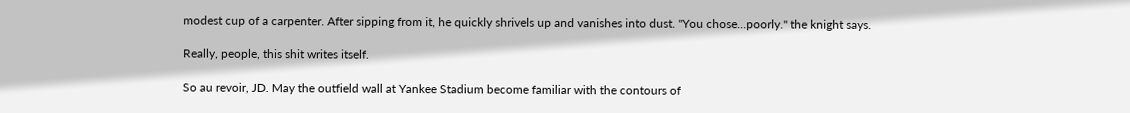modest cup of a carpenter. After sipping from it, he quickly shrivels up and vanishes into dust. "You chose...poorly." the knight says.

Really, people, this shit writes itself.

So au revoir, JD. May the outfield wall at Yankee Stadium become familiar with the contours of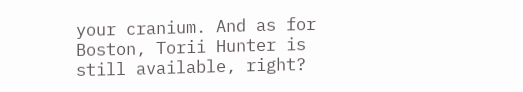your cranium. And as for Boston, Torii Hunter is still available, right?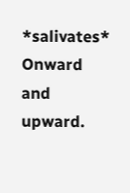*salivates* Onward and upward.